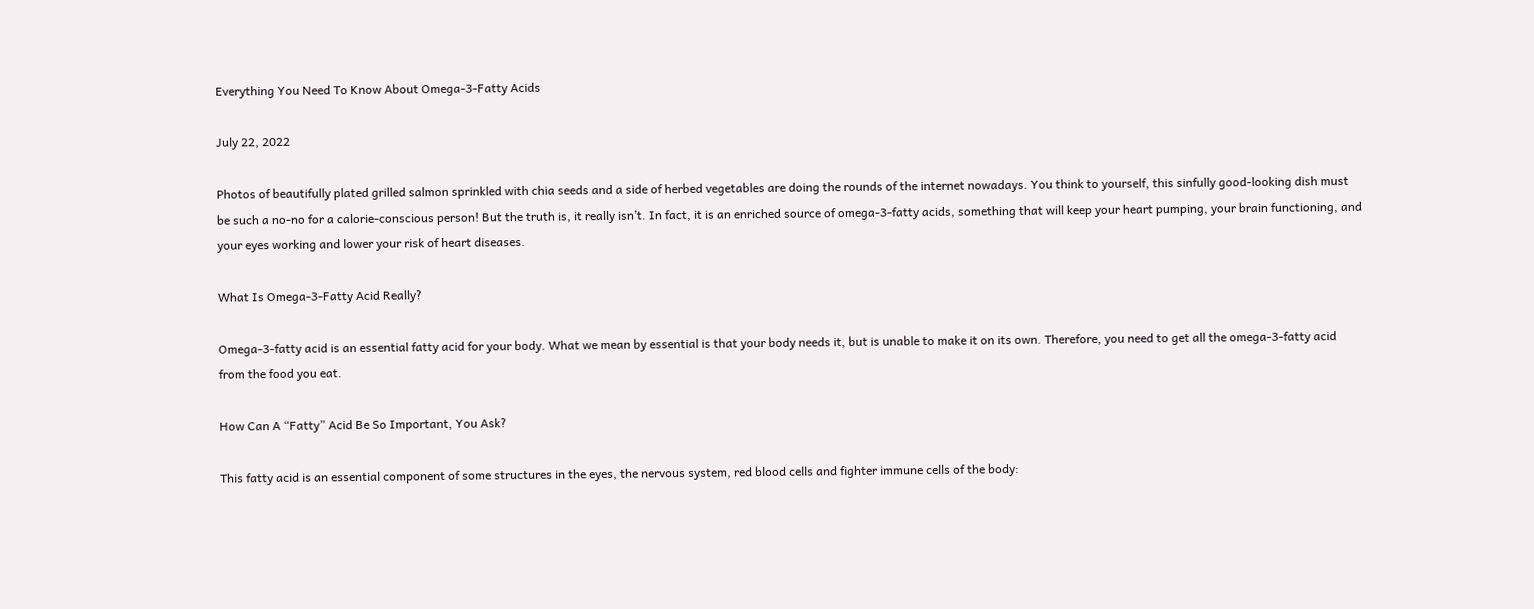Everything You Need To Know About Omega-3-Fatty Acids

July 22, 2022

Photos of beautifully plated grilled salmon sprinkled with chia seeds and a side of herbed vegetables are doing the rounds of the internet nowadays. You think to yourself, this sinfully good-looking dish must be such a no-no for a calorie-conscious person! But the truth is, it really isn’t. In fact, it is an enriched source of omega-3-fatty acids, something that will keep your heart pumping, your brain functioning, and your eyes working and lower your risk of heart diseases.

What Is Omega-3-Fatty Acid Really?

Omega-3-fatty acid is an essential fatty acid for your body. What we mean by essential is that your body needs it, but is unable to make it on its own. Therefore, you need to get all the omega-3-fatty acid from the food you eat.

How Can A “Fatty” Acid Be So Important, You Ask?

This fatty acid is an essential component of some structures in the eyes, the nervous system, red blood cells and fighter immune cells of the body: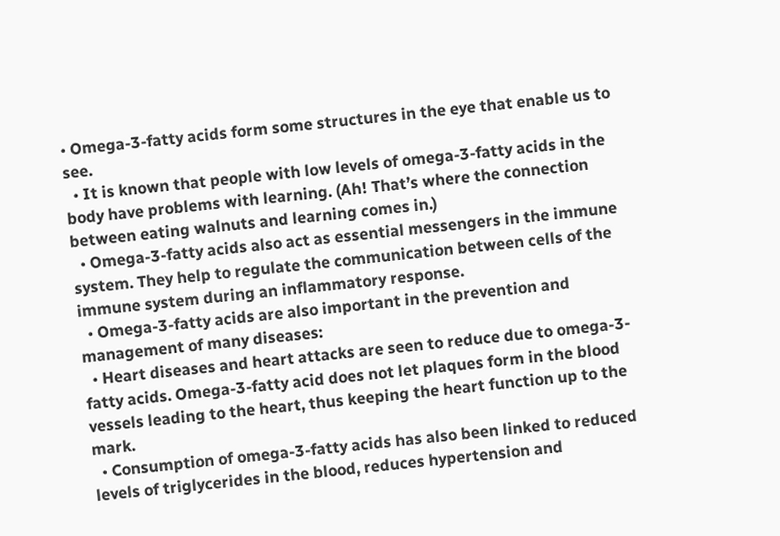• Omega-3-fatty acids form some structures in the eye that enable us to see.
  • It is known that people with low levels of omega-3-fatty acids in the body have problems with learning. (Ah! That’s where the connection between eating walnuts and learning comes in.)
  • Omega-3-fatty acids also act as essential messengers in the immune system. They help to regulate the communication between cells of the immune system during an inflammatory response.
  • Omega-3-fatty acids are also important in the prevention and management of many diseases:
  • Heart diseases and heart attacks are seen to reduce due to omega-3-fatty acids. Omega-3-fatty acid does not let plaques form in the blood vessels leading to the heart, thus keeping the heart function up to the mark.
  • Consumption of omega-3-fatty acids has also been linked to reduced levels of triglycerides in the blood, reduces hypertension and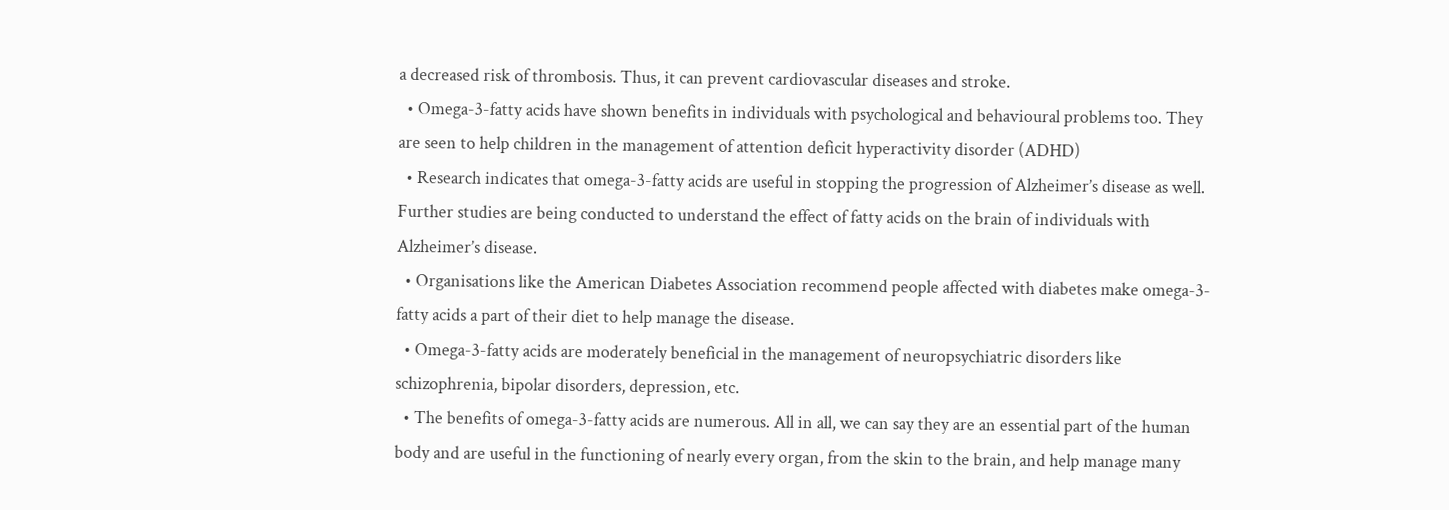a decreased risk of thrombosis. Thus, it can prevent cardiovascular diseases and stroke.
  • Omega-3-fatty acids have shown benefits in individuals with psychological and behavioural problems too. They are seen to help children in the management of attention deficit hyperactivity disorder (ADHD)
  • Research indicates that omega-3-fatty acids are useful in stopping the progression of Alzheimer’s disease as well. Further studies are being conducted to understand the effect of fatty acids on the brain of individuals with Alzheimer’s disease.
  • Organisations like the American Diabetes Association recommend people affected with diabetes make omega-3-fatty acids a part of their diet to help manage the disease.
  • Omega-3-fatty acids are moderately beneficial in the management of neuropsychiatric disorders like schizophrenia, bipolar disorders, depression, etc.
  • The benefits of omega-3-fatty acids are numerous. All in all, we can say they are an essential part of the human body and are useful in the functioning of nearly every organ, from the skin to the brain, and help manage many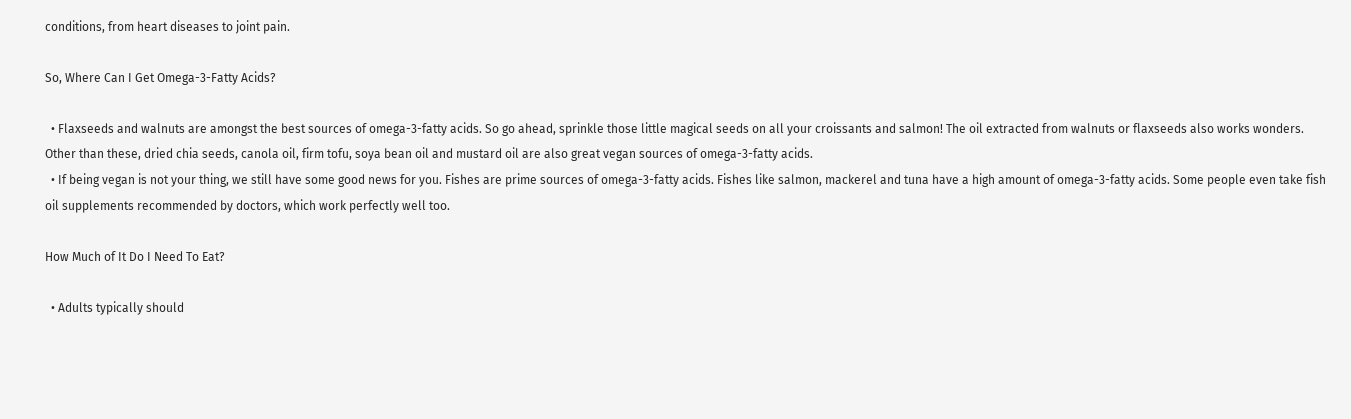conditions, from heart diseases to joint pain.

So, Where Can I Get Omega-3-Fatty Acids?

  • Flaxseeds and walnuts are amongst the best sources of omega-3-fatty acids. So go ahead, sprinkle those little magical seeds on all your croissants and salmon! The oil extracted from walnuts or flaxseeds also works wonders. Other than these, dried chia seeds, canola oil, firm tofu, soya bean oil and mustard oil are also great vegan sources of omega-3-fatty acids.
  • If being vegan is not your thing, we still have some good news for you. Fishes are prime sources of omega-3-fatty acids. Fishes like salmon, mackerel and tuna have a high amount of omega-3-fatty acids. Some people even take fish oil supplements recommended by doctors, which work perfectly well too.

How Much of It Do I Need To Eat?

  • Adults typically should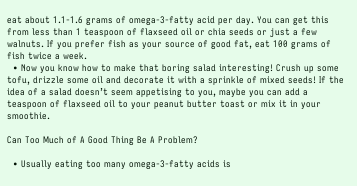eat about 1.1-1.6 grams of omega-3-fatty acid per day. You can get this from less than 1 teaspoon of flaxseed oil or chia seeds or just a few walnuts. If you prefer fish as your source of good fat, eat 100 grams of fish twice a week.
  • Now you know how to make that boring salad interesting! Crush up some tofu, drizzle some oil and decorate it with a sprinkle of mixed seeds! If the idea of a salad doesn’t seem appetising to you, maybe you can add a teaspoon of flaxseed oil to your peanut butter toast or mix it in your smoothie.

Can Too Much of A Good Thing Be A Problem?

  • Usually eating too many omega-3-fatty acids is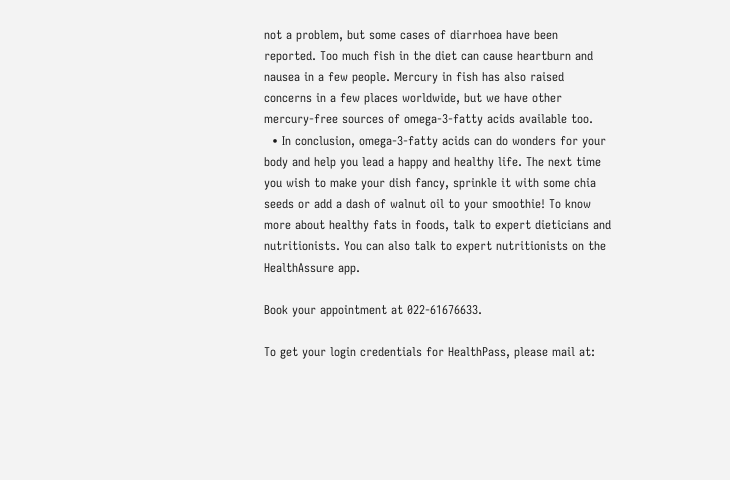not a problem, but some cases of diarrhoea have been reported. Too much fish in the diet can cause heartburn and nausea in a few people. Mercury in fish has also raised concerns in a few places worldwide, but we have other mercury-free sources of omega-3-fatty acids available too.
  • In conclusion, omega-3-fatty acids can do wonders for your body and help you lead a happy and healthy life. The next time you wish to make your dish fancy, sprinkle it with some chia seeds or add a dash of walnut oil to your smoothie! To know more about healthy fats in foods, talk to expert dieticians and nutritionists. You can also talk to expert nutritionists on the HealthAssure app.

Book your appointment at 022-61676633.

To get your login credentials for HealthPass, please mail at: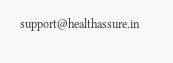support@healthassure.in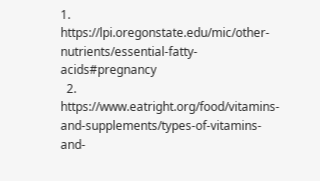1. https://lpi.oregonstate.edu/mic/other-nutrients/essential-fatty-acids#pregnancy
  2. https://www.eatright.org/food/vitamins-and-supplements/types-of-vitamins-and-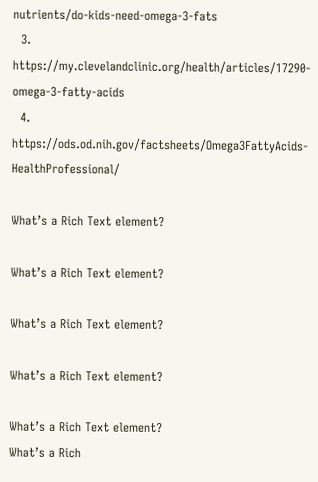nutrients/do-kids-need-omega-3-fats
  3. https://my.clevelandclinic.org/health/articles/17290-omega-3-fatty-acids
  4. https://ods.od.nih.gov/factsheets/Omega3FattyAcids-HealthProfessional/

What’s a Rich Text element?

What’s a Rich Text element?

What’s a Rich Text element?

What’s a Rich Text element?

What’s a Rich Text element?
What’s a Rich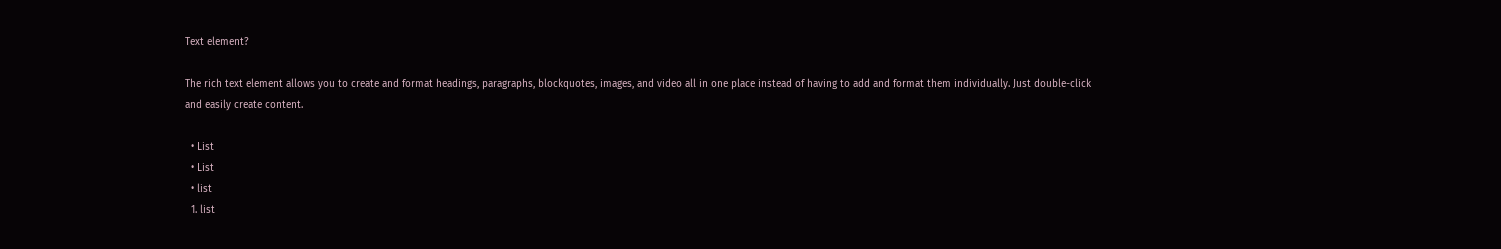Text element?

The rich text element allows you to create and format headings, paragraphs, blockquotes, images, and video all in one place instead of having to add and format them individually. Just double-click and easily create content.

  • List
  • List
  • list
  1. list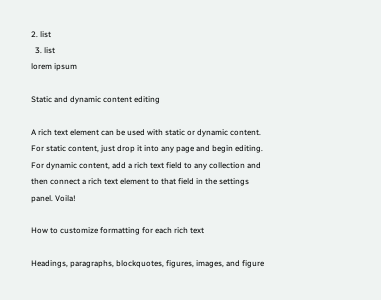2. list
  3. list
lorem ipsum

Static and dynamic content editing

A rich text element can be used with static or dynamic content. For static content, just drop it into any page and begin editing. For dynamic content, add a rich text field to any collection and then connect a rich text element to that field in the settings panel. Voila!

How to customize formatting for each rich text

Headings, paragraphs, blockquotes, figures, images, and figure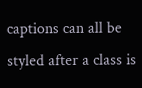captions can all be styled after a class is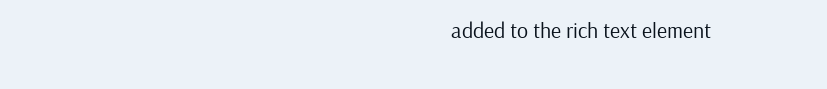added to the rich text element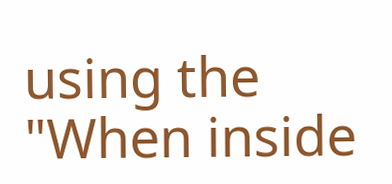using the "When inside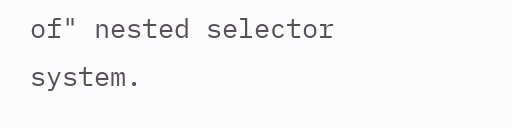of" nested selector system.